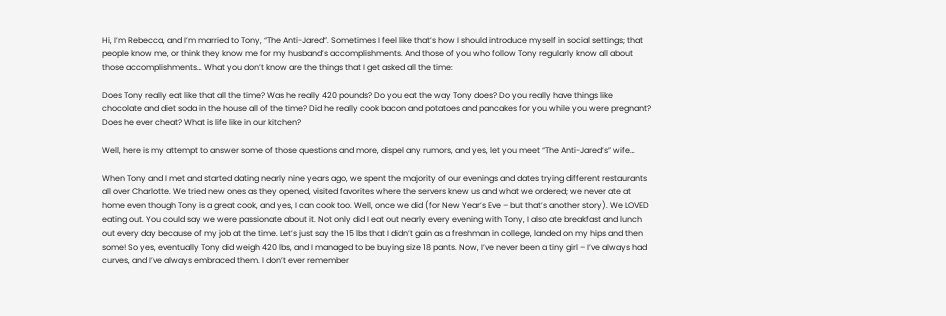Hi, I’m Rebecca, and I’m married to Tony, “The Anti-Jared”. Sometimes I feel like that’s how I should introduce myself in social settings; that people know me, or think they know me for my husband’s accomplishments. And those of you who follow Tony regularly know all about those accomplishments… What you don’t know are the things that I get asked all the time:

Does Tony really eat like that all the time? Was he really 420 pounds? Do you eat the way Tony does? Do you really have things like chocolate and diet soda in the house all of the time? Did he really cook bacon and potatoes and pancakes for you while you were pregnant? Does he ever cheat? What is life like in our kitchen?

Well, here is my attempt to answer some of those questions and more, dispel any rumors, and yes, let you meet “The Anti-Jared’s” wife…

When Tony and I met and started dating nearly nine years ago, we spent the majority of our evenings and dates trying different restaurants all over Charlotte. We tried new ones as they opened, visited favorites where the servers knew us and what we ordered; we never ate at home even though Tony is a great cook, and yes, I can cook too. Well, once we did (for New Year’s Eve – but that’s another story). We LOVED eating out. You could say we were passionate about it. Not only did I eat out nearly every evening with Tony, I also ate breakfast and lunch out every day because of my job at the time. Let’s just say the 15 lbs that I didn’t gain as a freshman in college, landed on my hips and then some! So yes, eventually Tony did weigh 420 lbs, and I managed to be buying size 18 pants. Now, I’ve never been a tiny girl – I’ve always had curves, and I’ve always embraced them. I don’t ever remember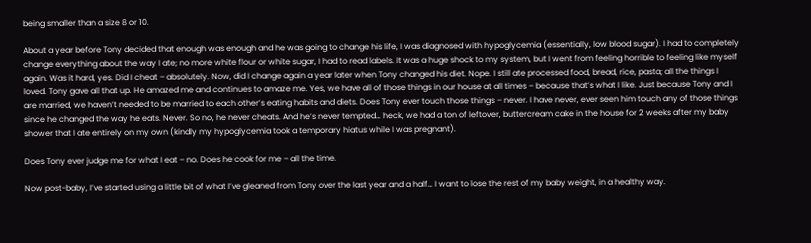being smaller than a size 8 or 10.

About a year before Tony decided that enough was enough and he was going to change his life, I was diagnosed with hypoglycemia (essentially, low blood sugar). I had to completely change everything about the way I ate; no more white flour or white sugar, I had to read labels. It was a huge shock to my system, but I went from feeling horrible to feeling like myself again. Was it hard, yes. Did I cheat – absolutely. Now, did I change again a year later when Tony changed his diet. Nope. I still ate processed food, bread, rice, pasta; all the things I loved. Tony gave all that up. He amazed me and continues to amaze me. Yes, we have all of those things in our house at all times – because that’s what I like. Just because Tony and I are married, we haven’t needed to be married to each other’s eating habits and diets. Does Tony ever touch those things – never. I have never, ever seen him touch any of those things since he changed the way he eats. Never. So no, he never cheats. And he’s never tempted… heck, we had a ton of leftover, buttercream cake in the house for 2 weeks after my baby shower that I ate entirely on my own (kindly my hypoglycemia took a temporary hiatus while I was pregnant).

Does Tony ever judge me for what I eat – no. Does he cook for me – all the time.

Now post-baby, I’ve started using a little bit of what I’ve gleaned from Tony over the last year and a half… I want to lose the rest of my baby weight, in a healthy way.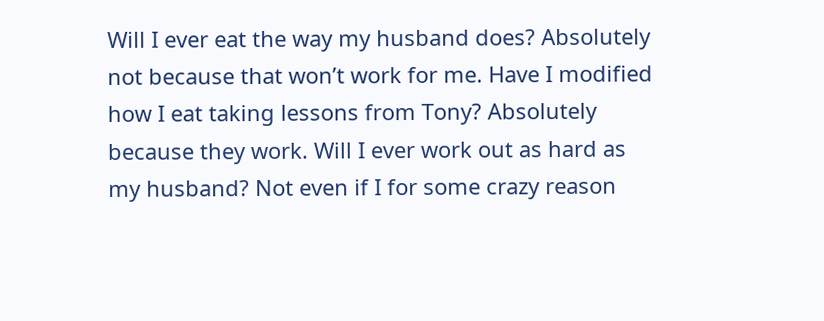Will I ever eat the way my husband does? Absolutely not because that won’t work for me. Have I modified how I eat taking lessons from Tony? Absolutely because they work. Will I ever work out as hard as my husband? Not even if I for some crazy reason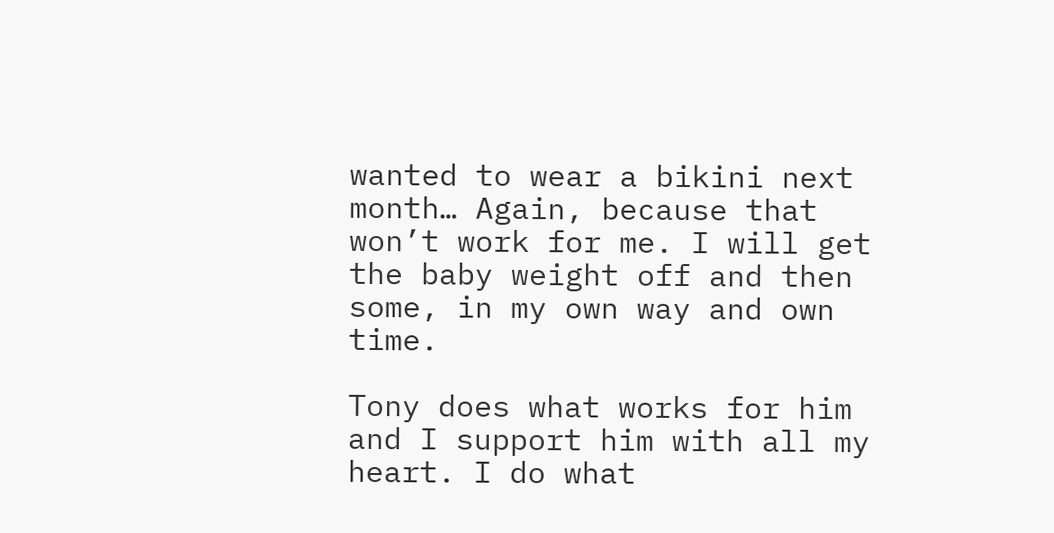wanted to wear a bikini next month… Again, because that won’t work for me. I will get the baby weight off and then some, in my own way and own time.

Tony does what works for him and I support him with all my heart. I do what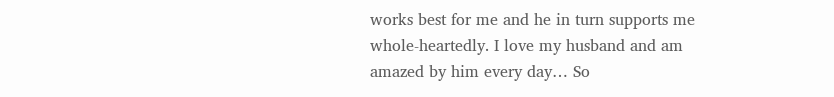works best for me and he in turn supports me whole-heartedly. I love my husband and am amazed by him every day… So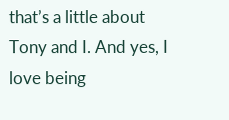that’s a little about Tony and I. And yes, I love being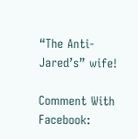“The Anti-Jared’s” wife!

Comment With Facebook: